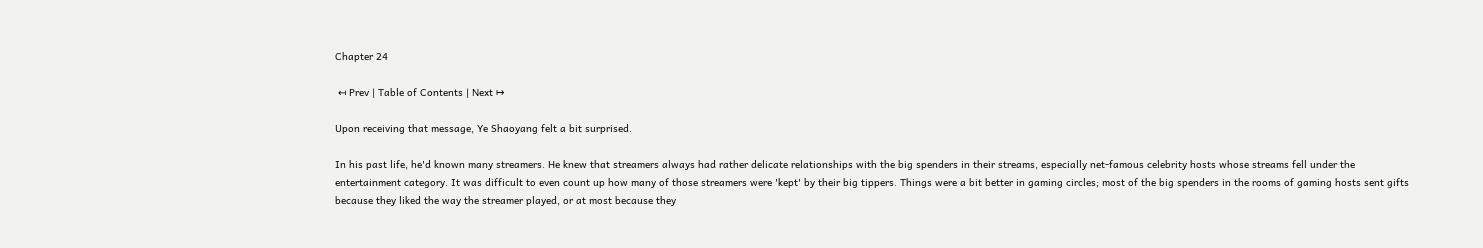Chapter 24

 ↤ Prev | Table of Contents | Next ↦

Upon receiving that message, Ye Shaoyang felt a bit surprised.

In his past life, he'd known many streamers. He knew that streamers always had rather delicate relationships with the big spenders in their streams, especially net-famous celebrity hosts whose streams fell under the entertainment category. It was difficult to even count up how many of those streamers were 'kept' by their big tippers. Things were a bit better in gaming circles; most of the big spenders in the rooms of gaming hosts sent gifts because they liked the way the streamer played, or at most because they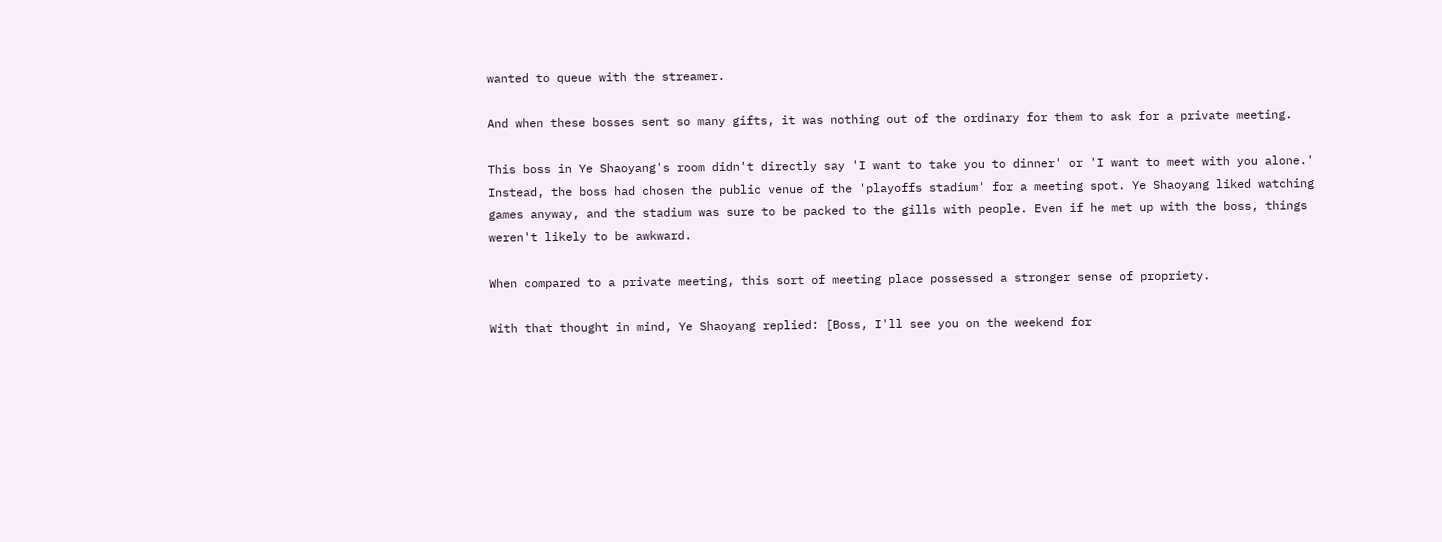wanted to queue with the streamer.

And when these bosses sent so many gifts, it was nothing out of the ordinary for them to ask for a private meeting.

This boss in Ye Shaoyang's room didn't directly say 'I want to take you to dinner' or 'I want to meet with you alone.' Instead, the boss had chosen the public venue of the 'playoffs stadium' for a meeting spot. Ye Shaoyang liked watching games anyway, and the stadium was sure to be packed to the gills with people. Even if he met up with the boss, things weren't likely to be awkward.

When compared to a private meeting, this sort of meeting place possessed a stronger sense of propriety.

With that thought in mind, Ye Shaoyang replied: [Boss, I'll see you on the weekend for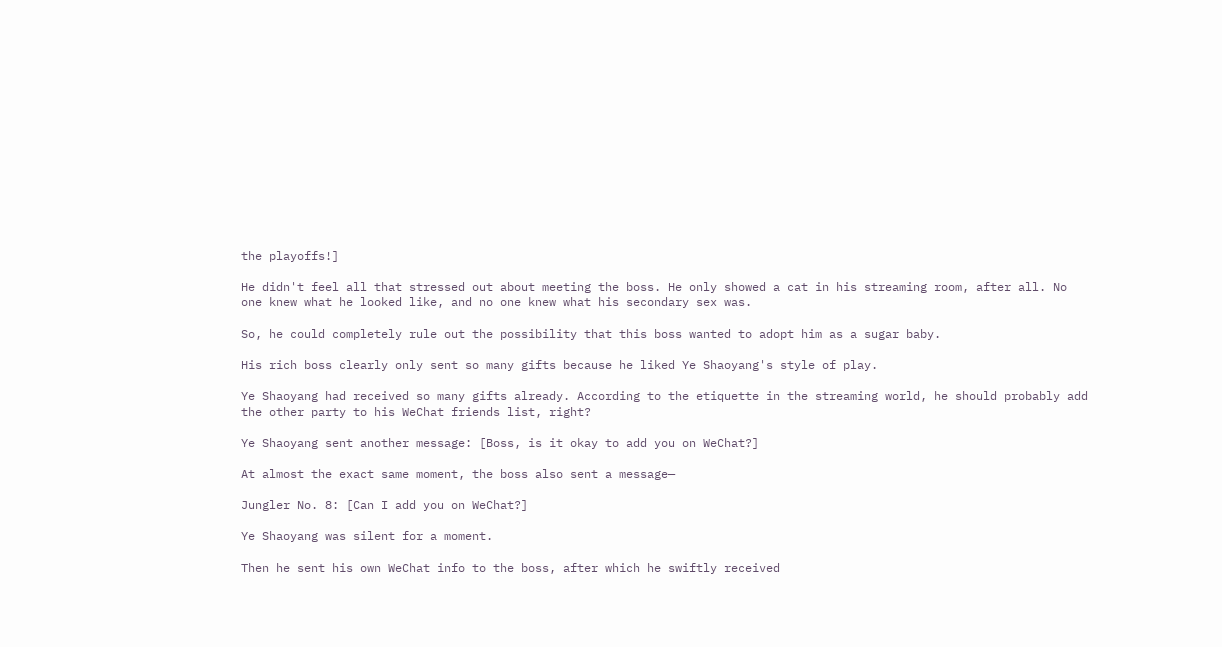the playoffs!]

He didn't feel all that stressed out about meeting the boss. He only showed a cat in his streaming room, after all. No one knew what he looked like, and no one knew what his secondary sex was.

So, he could completely rule out the possibility that this boss wanted to adopt him as a sugar baby.

His rich boss clearly only sent so many gifts because he liked Ye Shaoyang's style of play.

Ye Shaoyang had received so many gifts already. According to the etiquette in the streaming world, he should probably add the other party to his WeChat friends list, right?

Ye Shaoyang sent another message: [Boss, is it okay to add you on WeChat?]

At almost the exact same moment, the boss also sent a message—

Jungler No. 8: [Can I add you on WeChat?]

Ye Shaoyang was silent for a moment.

Then he sent his own WeChat info to the boss, after which he swiftly received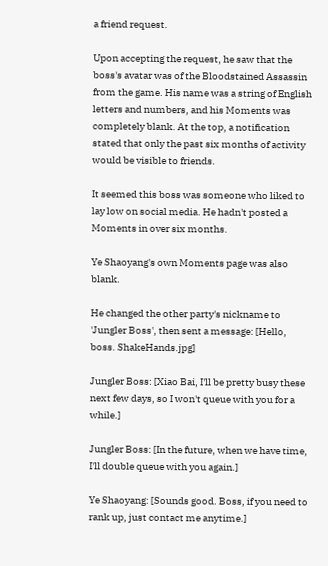a friend request.

Upon accepting the request, he saw that the boss's avatar was of the Bloodstained Assassin from the game. His name was a string of English letters and numbers, and his Moments was completely blank. At the top, a notification stated that only the past six months of activity would be visible to friends.

It seemed this boss was someone who liked to lay low on social media. He hadn't posted a Moments in over six months.

Ye Shaoyang's own Moments page was also blank.

He changed the other party's nickname to 'Jungler Boss', then sent a message: [Hello, boss. ShakeHands.jpg]

Jungler Boss: [Xiao Bai, I'll be pretty busy these next few days, so I won't queue with you for a while.]

Jungler Boss: [In the future, when we have time, I'll double queue with you again.]

Ye Shaoyang: [Sounds good. Boss, if you need to rank up, just contact me anytime.]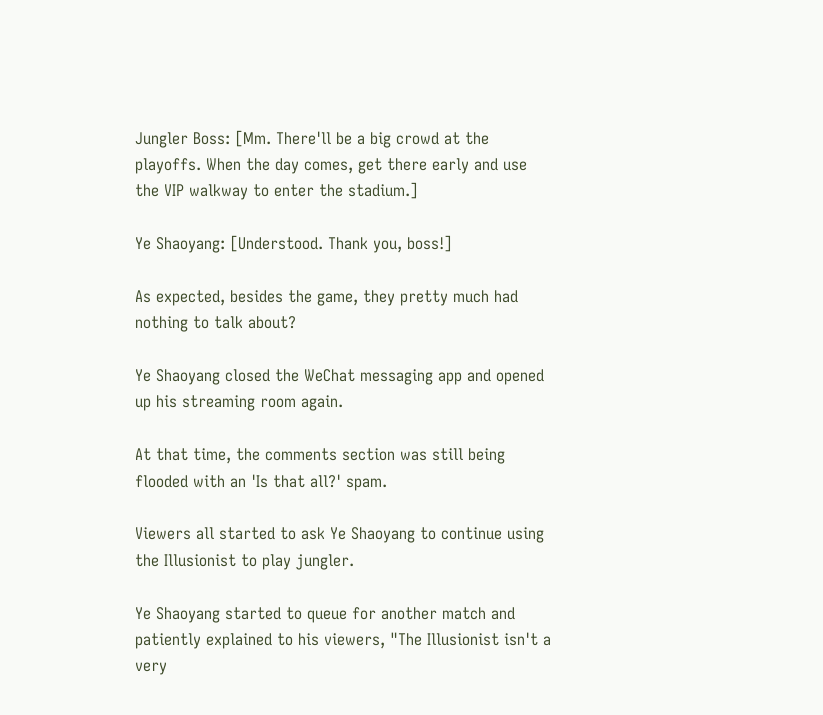Jungler Boss: [Mm. There'll be a big crowd at the playoffs. When the day comes, get there early and use the VIP walkway to enter the stadium.]

Ye Shaoyang: [Understood. Thank you, boss!]

As expected, besides the game, they pretty much had nothing to talk about?

Ye Shaoyang closed the WeChat messaging app and opened up his streaming room again.

At that time, the comments section was still being flooded with an 'Is that all?' spam.

Viewers all started to ask Ye Shaoyang to continue using the Illusionist to play jungler.

Ye Shaoyang started to queue for another match and patiently explained to his viewers, "The Illusionist isn't a very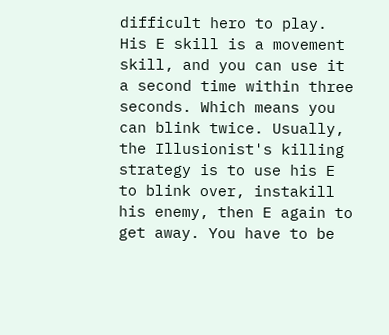difficult hero to play. His E skill is a movement skill, and you can use it a second time within three seconds. Which means you can blink twice. Usually, the Illusionist's killing strategy is to use his E to blink over, instakill his enemy, then E again to get away. You have to be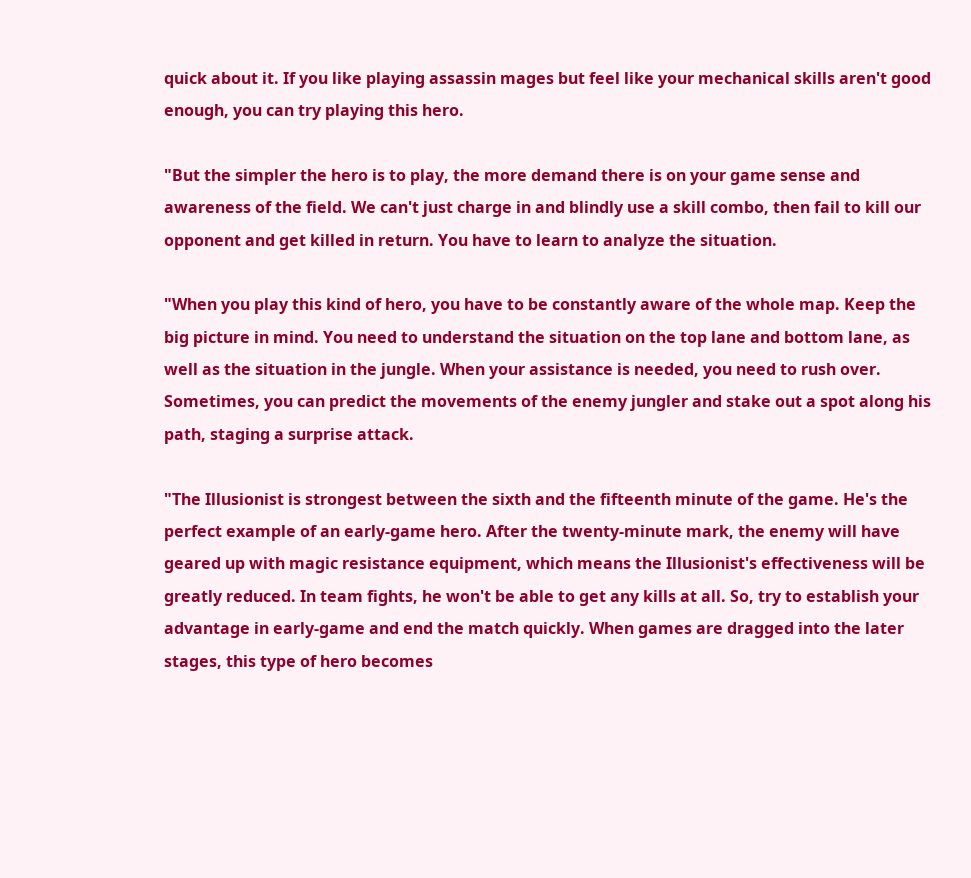quick about it. If you like playing assassin mages but feel like your mechanical skills aren't good enough, you can try playing this hero.

"But the simpler the hero is to play, the more demand there is on your game sense and awareness of the field. We can't just charge in and blindly use a skill combo, then fail to kill our opponent and get killed in return. You have to learn to analyze the situation.

"When you play this kind of hero, you have to be constantly aware of the whole map. Keep the big picture in mind. You need to understand the situation on the top lane and bottom lane, as well as the situation in the jungle. When your assistance is needed, you need to rush over. Sometimes, you can predict the movements of the enemy jungler and stake out a spot along his path, staging a surprise attack.

"The Illusionist is strongest between the sixth and the fifteenth minute of the game. He's the perfect example of an early-game hero. After the twenty-minute mark, the enemy will have geared up with magic resistance equipment, which means the Illusionist's effectiveness will be greatly reduced. In team fights, he won't be able to get any kills at all. So, try to establish your advantage in early-game and end the match quickly. When games are dragged into the later stages, this type of hero becomes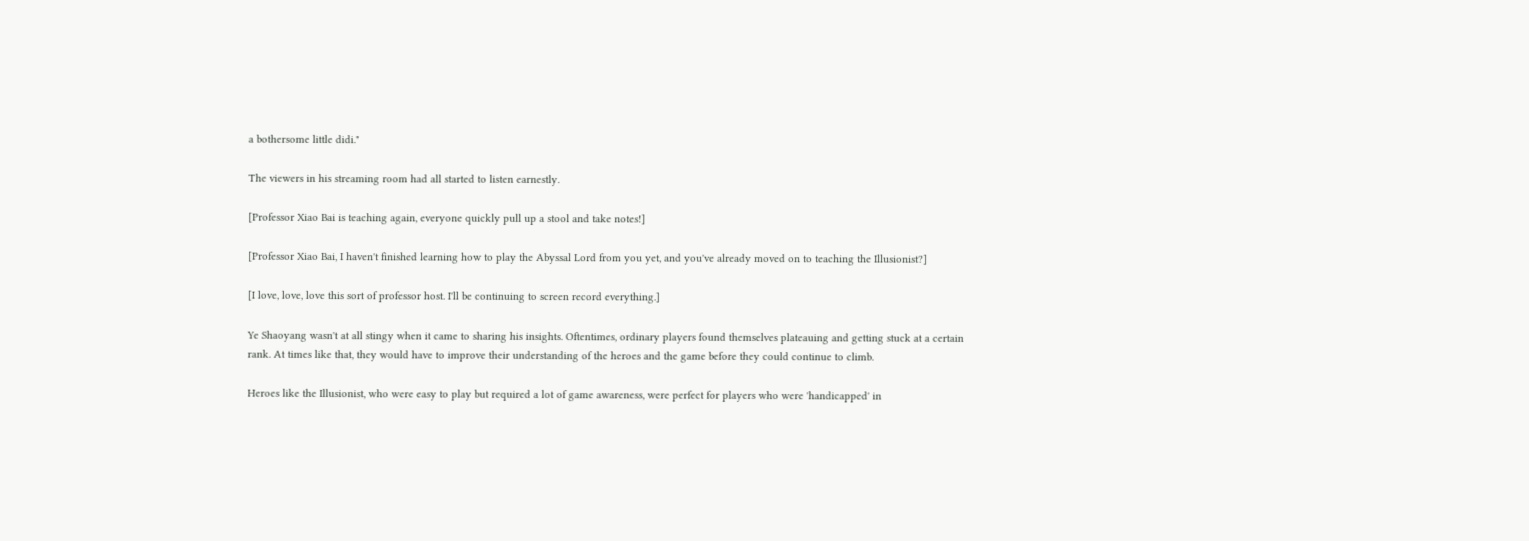a bothersome little didi."

The viewers in his streaming room had all started to listen earnestly.

[Professor Xiao Bai is teaching again, everyone quickly pull up a stool and take notes!]

[Professor Xiao Bai, I haven't finished learning how to play the Abyssal Lord from you yet, and you've already moved on to teaching the Illusionist?]

[I love, love, love this sort of professor host. I'll be continuing to screen record everything.]

Ye Shaoyang wasn't at all stingy when it came to sharing his insights. Oftentimes, ordinary players found themselves plateauing and getting stuck at a certain rank. At times like that, they would have to improve their understanding of the heroes and the game before they could continue to climb.

Heroes like the Illusionist, who were easy to play but required a lot of game awareness, were perfect for players who were 'handicapped' in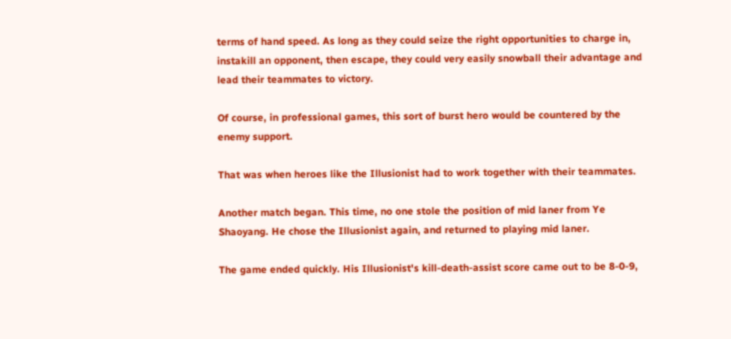terms of hand speed. As long as they could seize the right opportunities to charge in, instakill an opponent, then escape, they could very easily snowball their advantage and lead their teammates to victory.

Of course, in professional games, this sort of burst hero would be countered by the enemy support.

That was when heroes like the Illusionist had to work together with their teammates.

Another match began. This time, no one stole the position of mid laner from Ye Shaoyang. He chose the Illusionist again, and returned to playing mid laner.

The game ended quickly. His Illusionist's kill-death-assist score came out to be 8-0-9,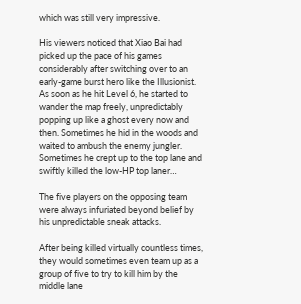which was still very impressive.

His viewers noticed that Xiao Bai had picked up the pace of his games considerably after switching over to an early-game burst hero like the Illusionist. As soon as he hit Level 6, he started to wander the map freely, unpredictably popping up like a ghost every now and then. Sometimes he hid in the woods and waited to ambush the enemy jungler. Sometimes he crept up to the top lane and swiftly killed the low-HP top laner…

The five players on the opposing team were always infuriated beyond belief by his unpredictable sneak attacks.

After being killed virtually countless times, they would sometimes even team up as a group of five to try to kill him by the middle lane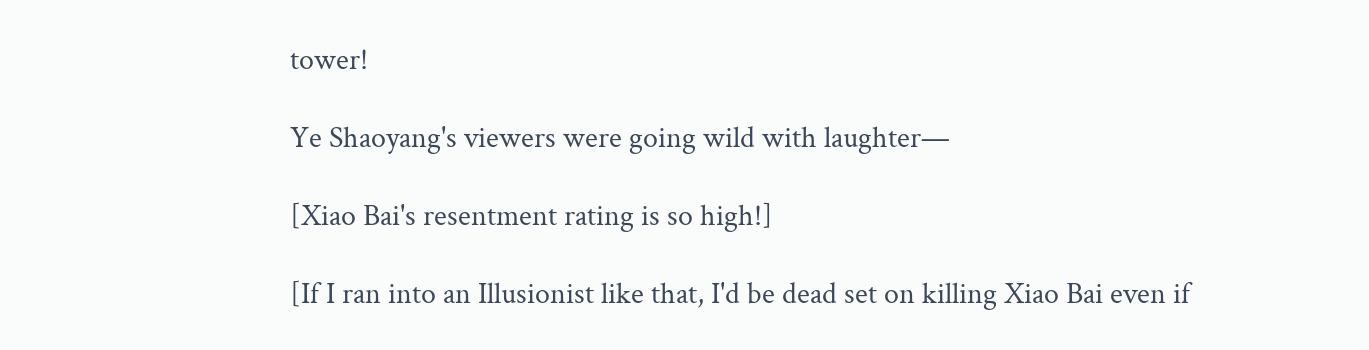tower!

Ye Shaoyang's viewers were going wild with laughter—

[Xiao Bai's resentment rating is so high!]

[If I ran into an Illusionist like that, I'd be dead set on killing Xiao Bai even if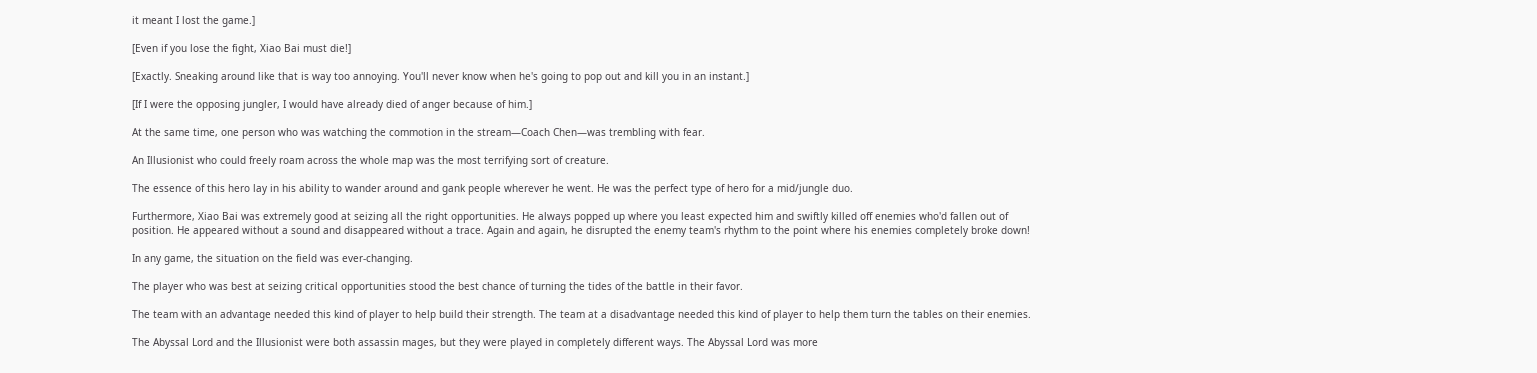it meant I lost the game.]

[Even if you lose the fight, Xiao Bai must die!]

[Exactly. Sneaking around like that is way too annoying. You'll never know when he's going to pop out and kill you in an instant.]

[If I were the opposing jungler, I would have already died of anger because of him.]

At the same time, one person who was watching the commotion in the stream—Coach Chen—was trembling with fear.

An Illusionist who could freely roam across the whole map was the most terrifying sort of creature.

The essence of this hero lay in his ability to wander around and gank people wherever he went. He was the perfect type of hero for a mid/jungle duo.

Furthermore, Xiao Bai was extremely good at seizing all the right opportunities. He always popped up where you least expected him and swiftly killed off enemies who'd fallen out of position. He appeared without a sound and disappeared without a trace. Again and again, he disrupted the enemy team's rhythm to the point where his enemies completely broke down!

In any game, the situation on the field was ever-changing.

The player who was best at seizing critical opportunities stood the best chance of turning the tides of the battle in their favor.

The team with an advantage needed this kind of player to help build their strength. The team at a disadvantage needed this kind of player to help them turn the tables on their enemies.

The Abyssal Lord and the Illusionist were both assassin mages, but they were played in completely different ways. The Abyssal Lord was more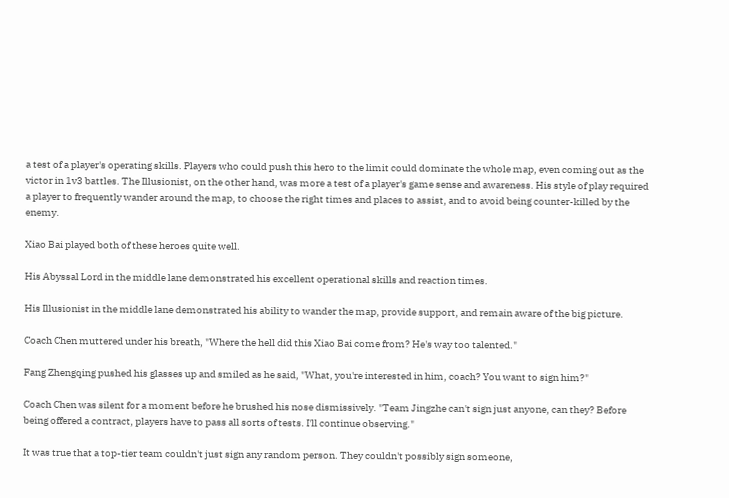a test of a player's operating skills. Players who could push this hero to the limit could dominate the whole map, even coming out as the victor in 1v3 battles. The Illusionist, on the other hand, was more a test of a player's game sense and awareness. His style of play required a player to frequently wander around the map, to choose the right times and places to assist, and to avoid being counter-killed by the enemy.

Xiao Bai played both of these heroes quite well.

His Abyssal Lord in the middle lane demonstrated his excellent operational skills and reaction times.

His Illusionist in the middle lane demonstrated his ability to wander the map, provide support, and remain aware of the big picture.

Coach Chen muttered under his breath, "Where the hell did this Xiao Bai come from? He's way too talented."

Fang Zhengqing pushed his glasses up and smiled as he said, "What, you're interested in him, coach? You want to sign him?"

Coach Chen was silent for a moment before he brushed his nose dismissively. "Team Jingzhe can't sign just anyone, can they? Before being offered a contract, players have to pass all sorts of tests. I'll continue observing."

It was true that a top-tier team couldn't just sign any random person. They couldn't possibly sign someone,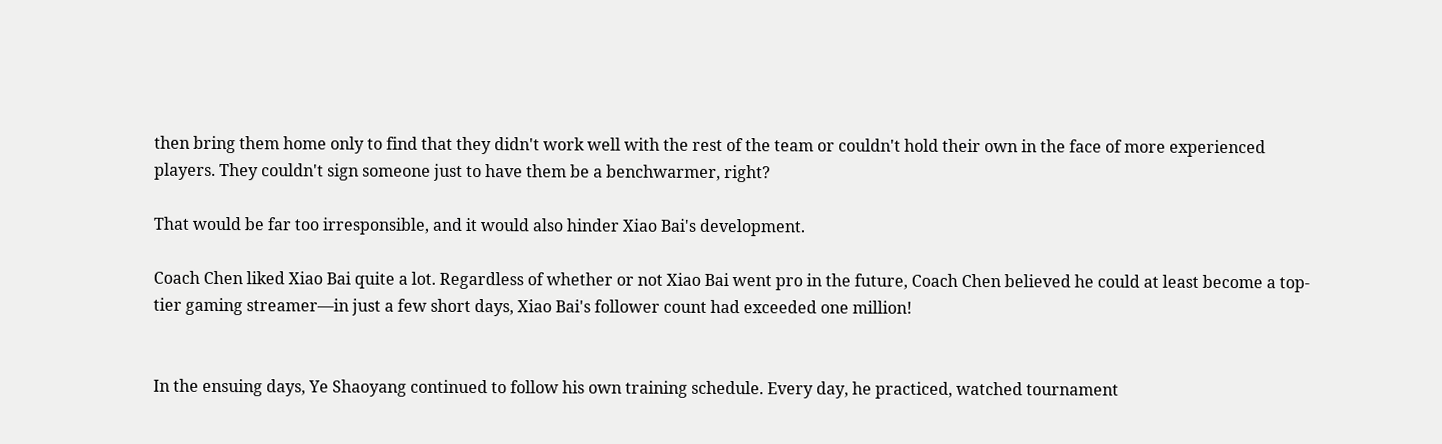then bring them home only to find that they didn't work well with the rest of the team or couldn't hold their own in the face of more experienced players. They couldn't sign someone just to have them be a benchwarmer, right?

That would be far too irresponsible, and it would also hinder Xiao Bai's development.

Coach Chen liked Xiao Bai quite a lot. Regardless of whether or not Xiao Bai went pro in the future, Coach Chen believed he could at least become a top-tier gaming streamer—in just a few short days, Xiao Bai's follower count had exceeded one million!


In the ensuing days, Ye Shaoyang continued to follow his own training schedule. Every day, he practiced, watched tournament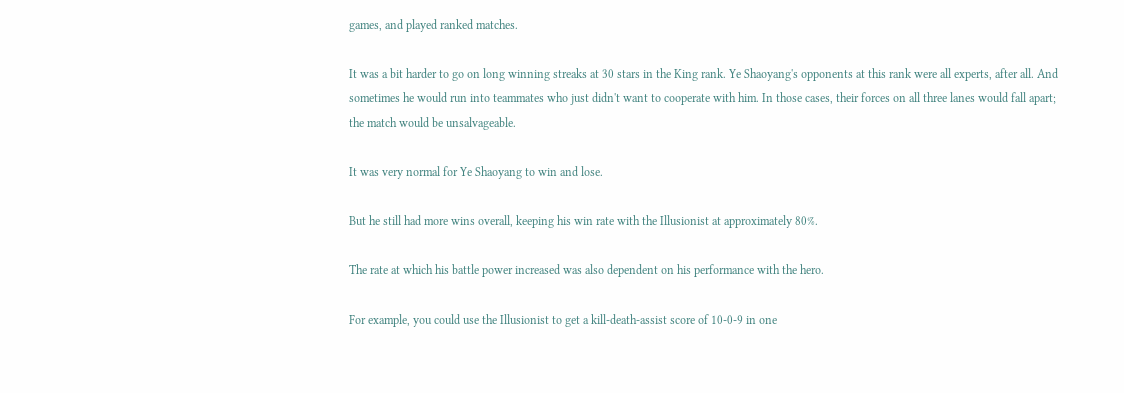games, and played ranked matches.

It was a bit harder to go on long winning streaks at 30 stars in the King rank. Ye Shaoyang's opponents at this rank were all experts, after all. And sometimes he would run into teammates who just didn't want to cooperate with him. In those cases, their forces on all three lanes would fall apart; the match would be unsalvageable.

It was very normal for Ye Shaoyang to win and lose.

But he still had more wins overall, keeping his win rate with the Illusionist at approximately 80%.

The rate at which his battle power increased was also dependent on his performance with the hero.

For example, you could use the Illusionist to get a kill-death-assist score of 10-0-9 in one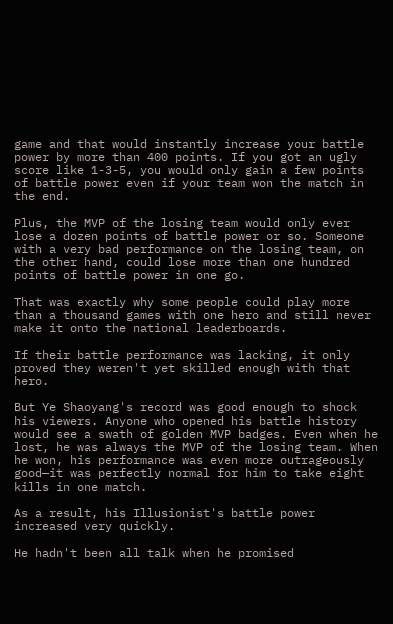game and that would instantly increase your battle power by more than 400 points. If you got an ugly score like 1-3-5, you would only gain a few points of battle power even if your team won the match in the end.

Plus, the MVP of the losing team would only ever lose a dozen points of battle power or so. Someone with a very bad performance on the losing team, on the other hand, could lose more than one hundred points of battle power in one go.

That was exactly why some people could play more than a thousand games with one hero and still never make it onto the national leaderboards.

If their battle performance was lacking, it only proved they weren't yet skilled enough with that hero.

But Ye Shaoyang's record was good enough to shock his viewers. Anyone who opened his battle history would see a swath of golden MVP badges. Even when he lost, he was always the MVP of the losing team. When he won, his performance was even more outrageously good—it was perfectly normal for him to take eight kills in one match.

As a result, his Illusionist's battle power increased very quickly.

He hadn't been all talk when he promised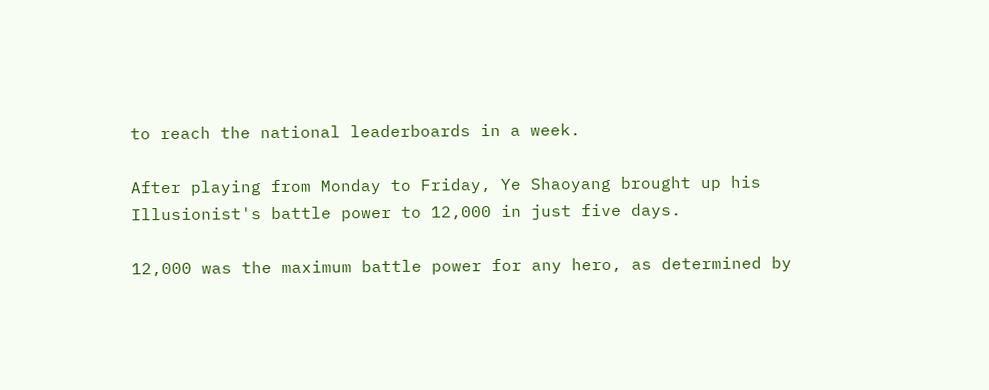to reach the national leaderboards in a week.

After playing from Monday to Friday, Ye Shaoyang brought up his Illusionist's battle power to 12,000 in just five days.

12,000 was the maximum battle power for any hero, as determined by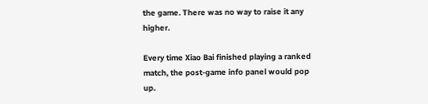the game. There was no way to raise it any higher.

Every time Xiao Bai finished playing a ranked match, the post-game info panel would pop up.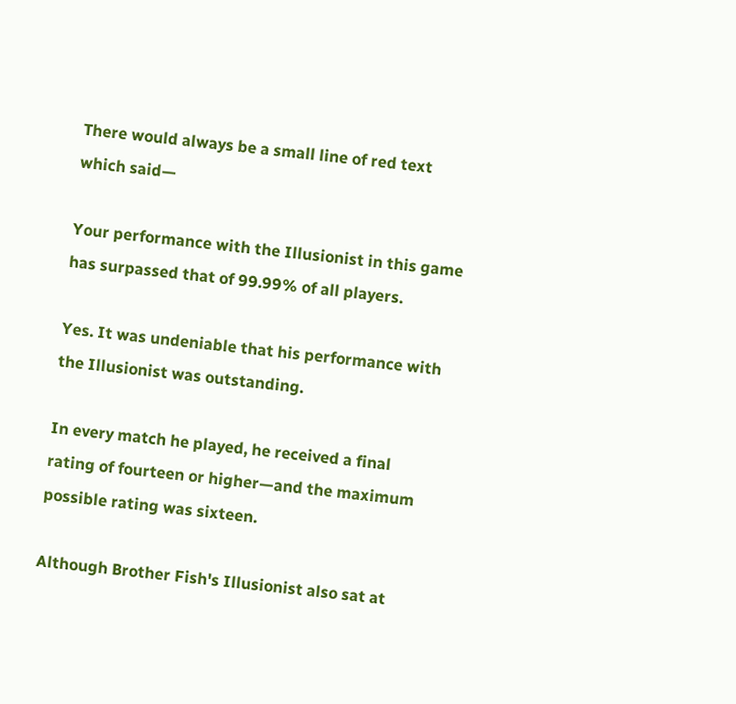There would always be a small line of red text which said—

Your performance with the Illusionist in this game has surpassed that of 99.99% of all players.

Yes. It was undeniable that his performance with the Illusionist was outstanding.

In every match he played, he received a final rating of fourteen or higher—and the maximum possible rating was sixteen.

Although Brother Fish's Illusionist also sat at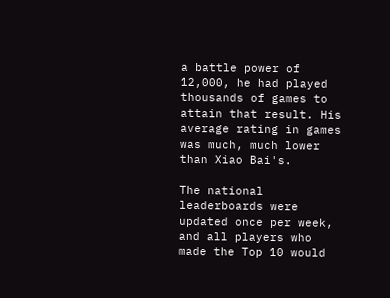a battle power of 12,000, he had played thousands of games to attain that result. His average rating in games was much, much lower than Xiao Bai's.

The national leaderboards were updated once per week, and all players who made the Top 10 would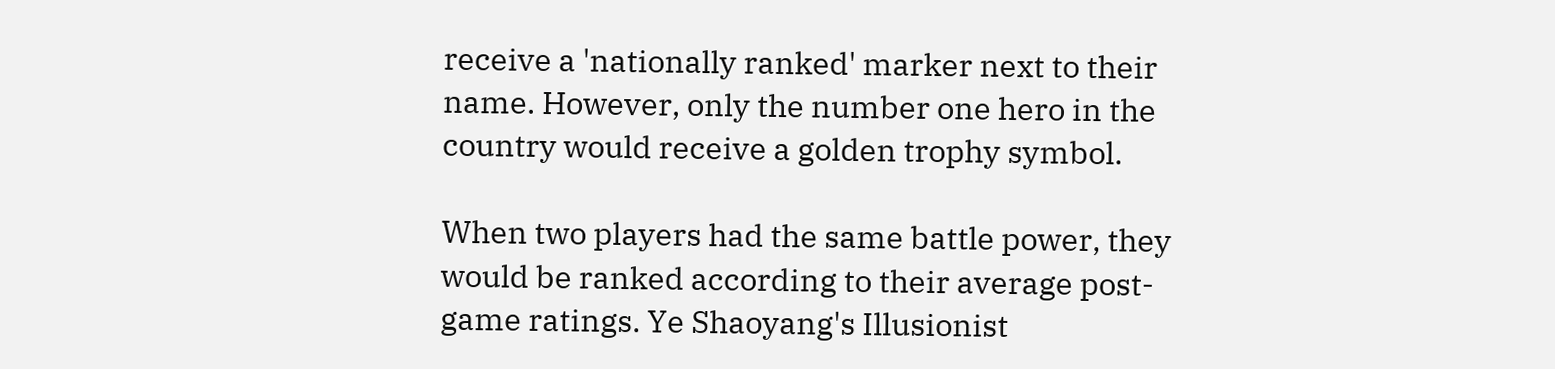receive a 'nationally ranked' marker next to their name. However, only the number one hero in the country would receive a golden trophy symbol.

When two players had the same battle power, they would be ranked according to their average post-game ratings. Ye Shaoyang's Illusionist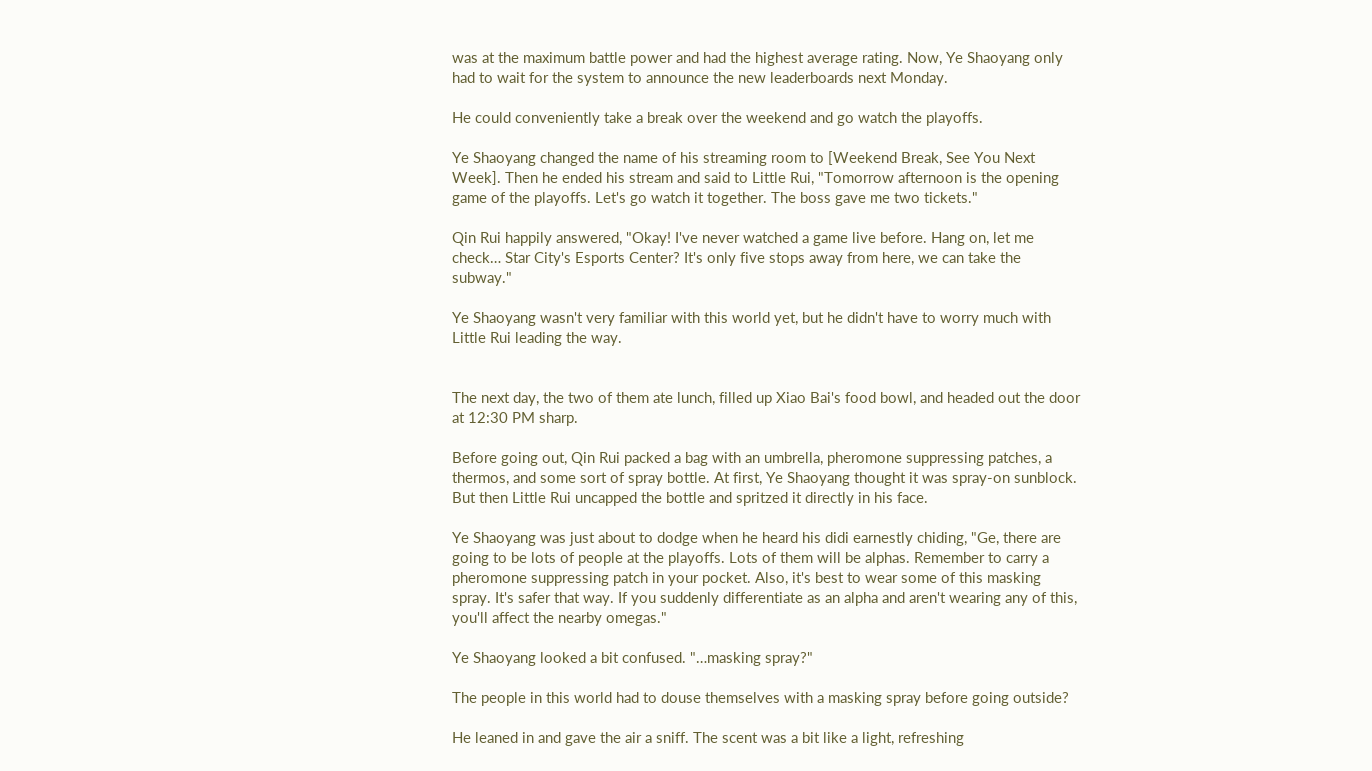was at the maximum battle power and had the highest average rating. Now, Ye Shaoyang only had to wait for the system to announce the new leaderboards next Monday.

He could conveniently take a break over the weekend and go watch the playoffs.

Ye Shaoyang changed the name of his streaming room to [Weekend Break, See You Next Week]. Then he ended his stream and said to Little Rui, "Tomorrow afternoon is the opening game of the playoffs. Let's go watch it together. The boss gave me two tickets."

Qin Rui happily answered, "Okay! I've never watched a game live before. Hang on, let me check… Star City's Esports Center? It's only five stops away from here, we can take the subway."

Ye Shaoyang wasn't very familiar with this world yet, but he didn't have to worry much with Little Rui leading the way.


The next day, the two of them ate lunch, filled up Xiao Bai's food bowl, and headed out the door at 12:30 PM sharp.

Before going out, Qin Rui packed a bag with an umbrella, pheromone suppressing patches, a thermos, and some sort of spray bottle. At first, Ye Shaoyang thought it was spray-on sunblock. But then Little Rui uncapped the bottle and spritzed it directly in his face.

Ye Shaoyang was just about to dodge when he heard his didi earnestly chiding, "Ge, there are going to be lots of people at the playoffs. Lots of them will be alphas. Remember to carry a pheromone suppressing patch in your pocket. Also, it's best to wear some of this masking spray. It's safer that way. If you suddenly differentiate as an alpha and aren't wearing any of this, you'll affect the nearby omegas."

Ye Shaoyang looked a bit confused. "…masking spray?"

The people in this world had to douse themselves with a masking spray before going outside?

He leaned in and gave the air a sniff. The scent was a bit like a light, refreshing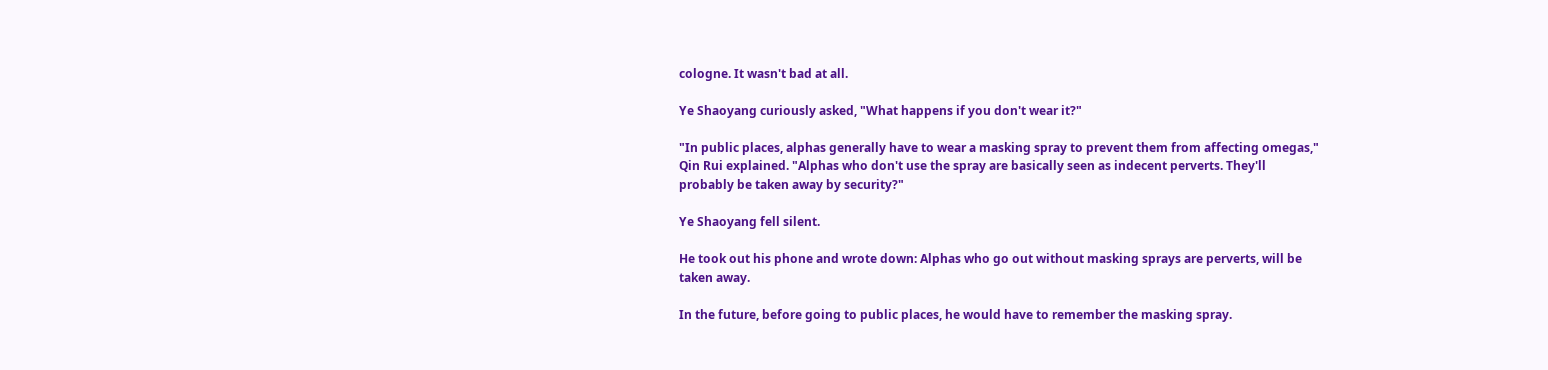cologne. It wasn't bad at all.

Ye Shaoyang curiously asked, "What happens if you don't wear it?"

"In public places, alphas generally have to wear a masking spray to prevent them from affecting omegas," Qin Rui explained. "Alphas who don't use the spray are basically seen as indecent perverts. They'll probably be taken away by security?"

Ye Shaoyang fell silent.

He took out his phone and wrote down: Alphas who go out without masking sprays are perverts, will be taken away.

In the future, before going to public places, he would have to remember the masking spray.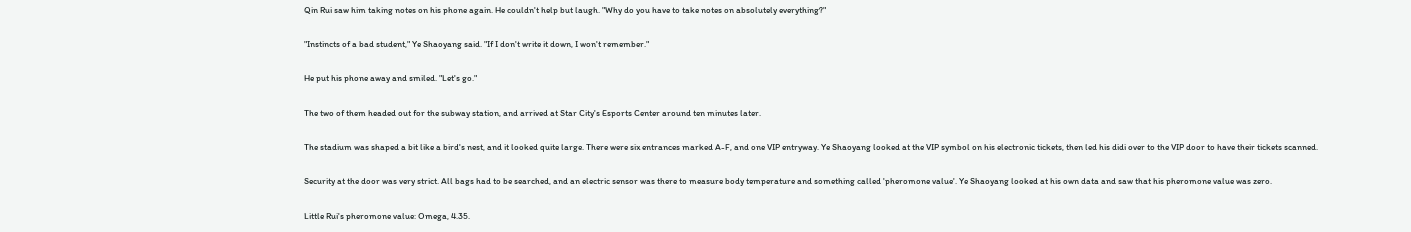Qin Rui saw him taking notes on his phone again. He couldn't help but laugh. "Why do you have to take notes on absolutely everything?"

"Instincts of a bad student," Ye Shaoyang said. "If I don't write it down, I won't remember."

He put his phone away and smiled. "Let's go."

The two of them headed out for the subway station, and arrived at Star City's Esports Center around ten minutes later.

The stadium was shaped a bit like a bird's nest, and it looked quite large. There were six entrances marked A-F, and one VIP entryway. Ye Shaoyang looked at the VIP symbol on his electronic tickets, then led his didi over to the VIP door to have their tickets scanned.

Security at the door was very strict. All bags had to be searched, and an electric sensor was there to measure body temperature and something called 'pheromone value'. Ye Shaoyang looked at his own data and saw that his pheromone value was zero.

Little Rui's pheromone value: Omega, 4.35.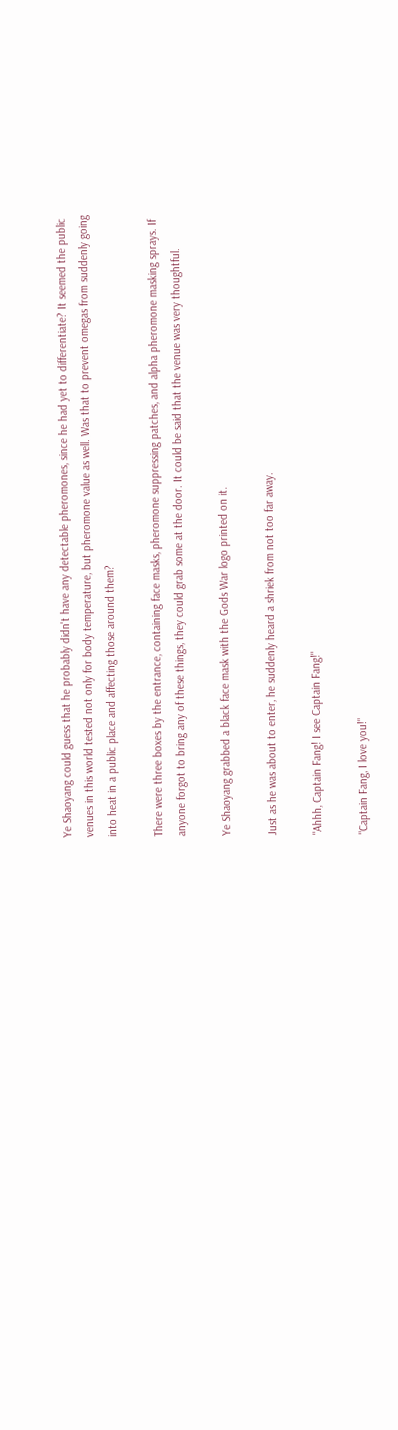Ye Shaoyang could guess that he probably didn't have any detectable pheromones, since he had yet to differentiate? It seemed the public venues in this world tested not only for body temperature, but pheromone value as well. Was that to prevent omegas from suddenly going into heat in a public place and affecting those around them?

There were three boxes by the entrance, containing face masks, pheromone suppressing patches, and alpha pheromone masking sprays. If anyone forgot to bring any of these things, they could grab some at the door. It could be said that the venue was very thoughtful.

Ye Shaoyang grabbed a black face mask with the Gods War logo printed on it.

Just as he was about to enter, he suddenly heard a shriek from not too far away.

"Ahhh, Captain Fang! I see Captain Fang!"

"Captain Fang, I love you!"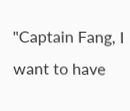"Captain Fang, I want to have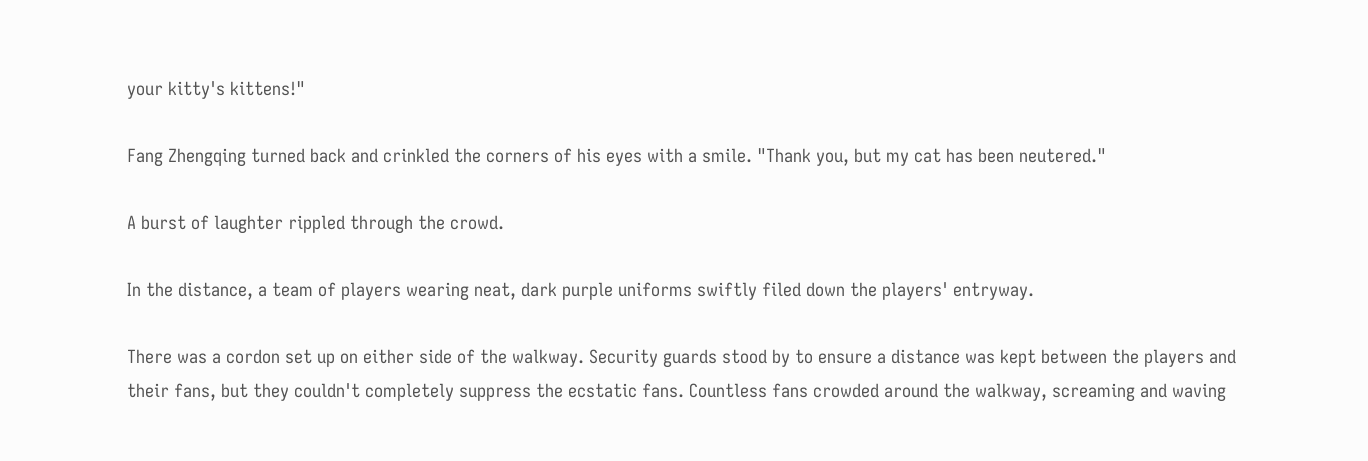your kitty's kittens!"

Fang Zhengqing turned back and crinkled the corners of his eyes with a smile. "Thank you, but my cat has been neutered."

A burst of laughter rippled through the crowd.

In the distance, a team of players wearing neat, dark purple uniforms swiftly filed down the players' entryway.

There was a cordon set up on either side of the walkway. Security guards stood by to ensure a distance was kept between the players and their fans, but they couldn't completely suppress the ecstatic fans. Countless fans crowded around the walkway, screaming and waving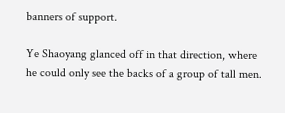banners of support.

Ye Shaoyang glanced off in that direction, where he could only see the backs of a group of tall men.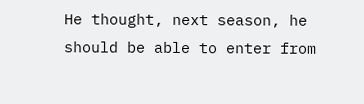He thought, next season, he should be able to enter from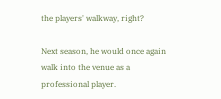the players' walkway, right?

Next season, he would once again walk into the venue as a professional player.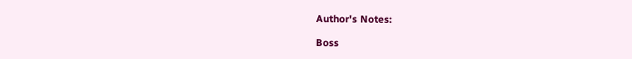Author's Notes:

Boss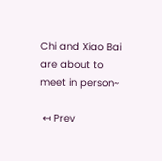Chi and Xiao Bai are about to meet in person~

 ↤ Prev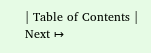| Table of Contents | Next ↦